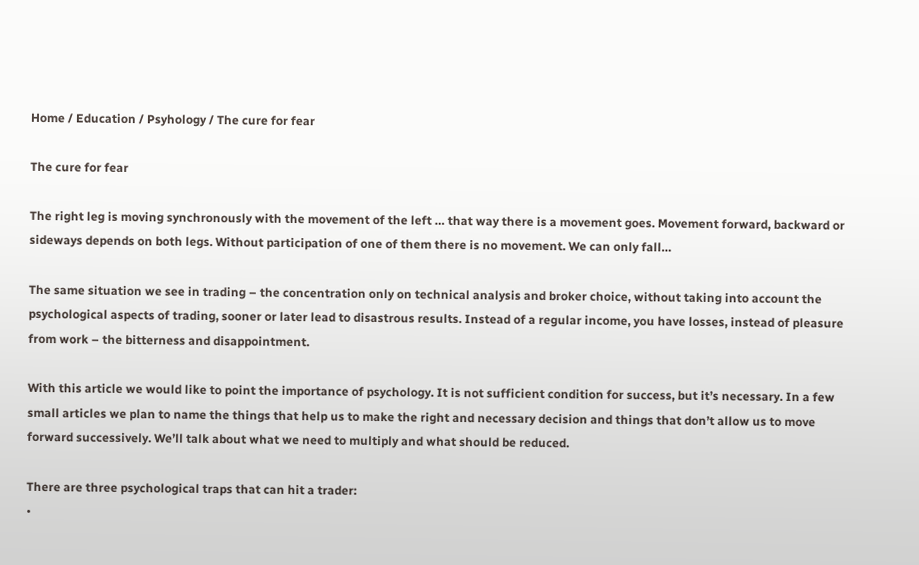Home / Education / Psyhology / The cure for fear

The cure for fear

The right leg is moving synchronously with the movement of the left … that way there is a movement goes. Movement forward, backward or sideways depends on both legs. Without participation of one of them there is no movement. We can only fall…

The same situation we see in trading – the concentration only on technical analysis and broker choice, without taking into account the psychological aspects of trading, sooner or later lead to disastrous results. Instead of a regular income, you have losses, instead of pleasure from work – the bitterness and disappointment.

With this article we would like to point the importance of psychology. It is not sufficient condition for success, but it’s necessary. In a few small articles we plan to name the things that help us to make the right and necessary decision and things that don’t allow us to move forward successively. We’ll talk about what we need to multiply and what should be reduced.

There are three psychological traps that can hit a trader:
•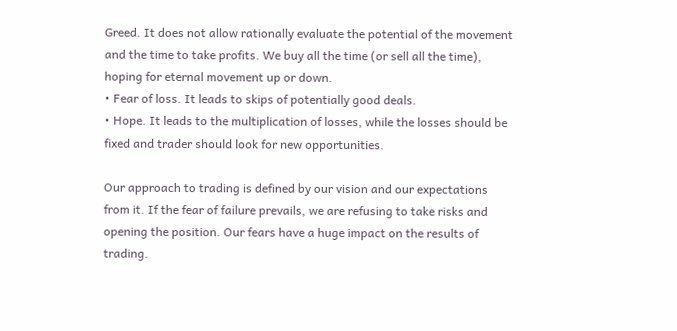Greed. It does not allow rationally evaluate the potential of the movement and the time to take profits. We buy all the time (or sell all the time), hoping for eternal movement up or down.
• Fear of loss. It leads to skips of potentially good deals.
• Hope. It leads to the multiplication of losses, while the losses should be fixed and trader should look for new opportunities.

Our approach to trading is defined by our vision and our expectations from it. If the fear of failure prevails, we are refusing to take risks and opening the position. Our fears have a huge impact on the results of trading.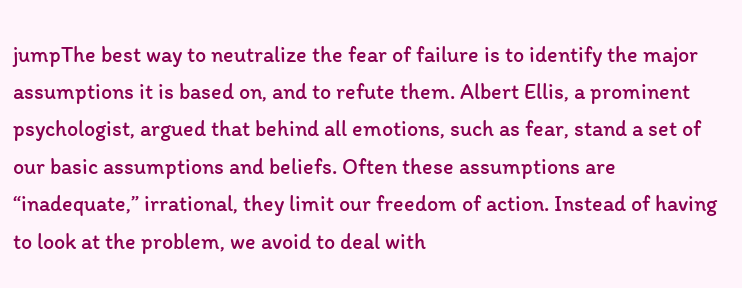jumpThe best way to neutralize the fear of failure is to identify the major assumptions it is based on, and to refute them. Albert Ellis, a prominent psychologist, argued that behind all emotions, such as fear, stand a set of our basic assumptions and beliefs. Often these assumptions are “inadequate,” irrational, they limit our freedom of action. Instead of having to look at the problem, we avoid to deal with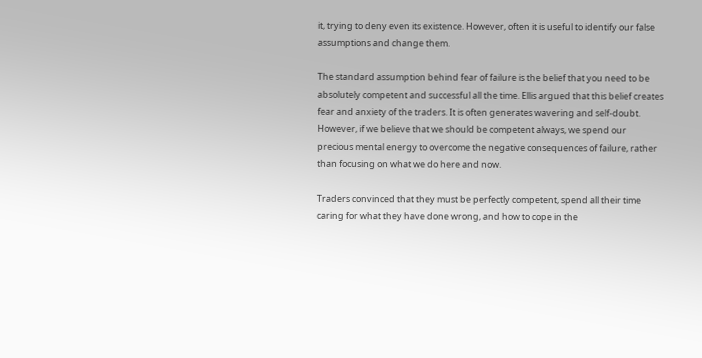it, trying to deny even its existence. However, often it is useful to identify our false assumptions and change them.

The standard assumption behind fear of failure is the belief that you need to be absolutely competent and successful all the time. Ellis argued that this belief creates fear and anxiety of the traders. It is often generates wavering and self-doubt. However, if we believe that we should be competent always, we spend our precious mental energy to overcome the negative consequences of failure, rather than focusing on what we do here and now.

Traders convinced that they must be perfectly competent, spend all their time caring for what they have done wrong, and how to cope in the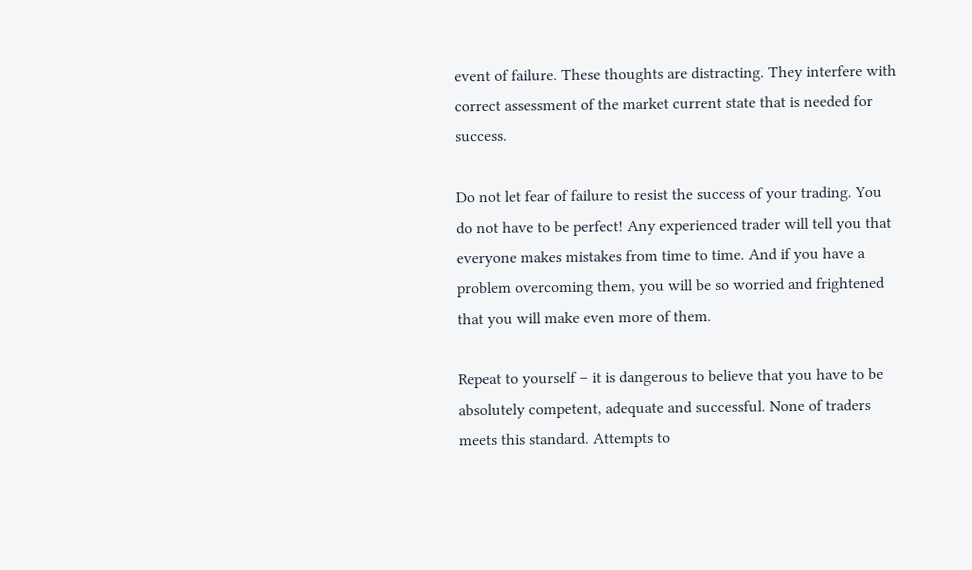event of failure. These thoughts are distracting. They interfere with correct assessment of the market current state that is needed for success.

Do not let fear of failure to resist the success of your trading. You do not have to be perfect! Any experienced trader will tell you that everyone makes mistakes from time to time. And if you have a problem overcoming them, you will be so worried and frightened that you will make even more of them.

Repeat to yourself – it is dangerous to believe that you have to be absolutely competent, adequate and successful. None of traders meets this standard. Attempts to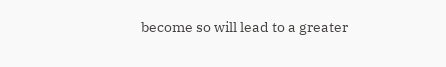become so will lead to a greater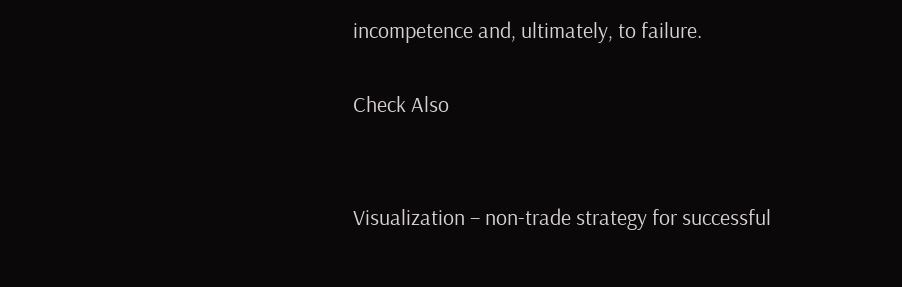incompetence and, ultimately, to failure.

Check Also


Visualization – non-trade strategy for successful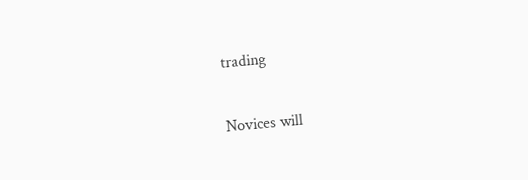trading

Novices will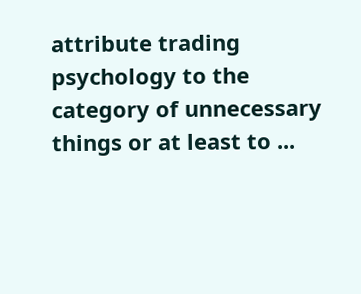attribute trading psychology to the category of unnecessary things or at least to ...